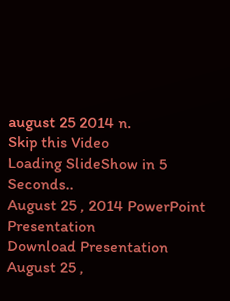august 25 2014 n.
Skip this Video
Loading SlideShow in 5 Seconds..
August 25 , 2014 PowerPoint Presentation
Download Presentation
August 25 ,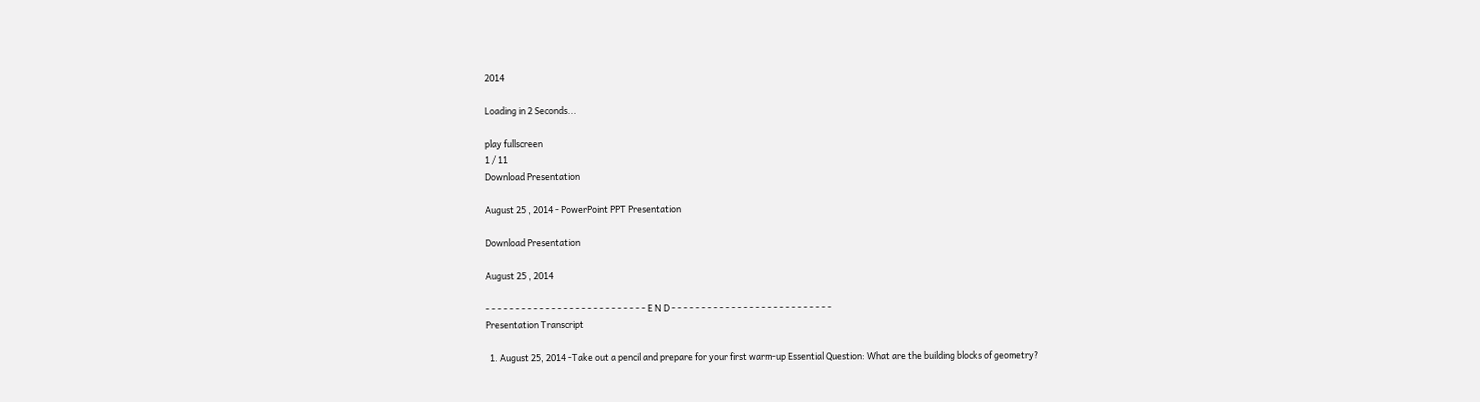2014

Loading in 2 Seconds...

play fullscreen
1 / 11
Download Presentation

August 25 , 2014 - PowerPoint PPT Presentation

Download Presentation

August 25 , 2014

- - - - - - - - - - - - - - - - - - - - - - - - - - - E N D - - - - - - - - - - - - - - - - - - - - - - - - - - -
Presentation Transcript

  1. August 25, 2014 -Take out a pencil and prepare for your first warm-up Essential Question: What are the building blocks of geometry?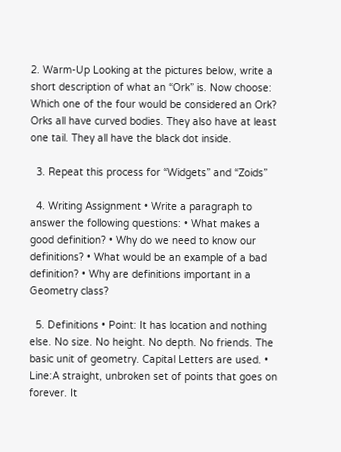2. Warm-Up Looking at the pictures below, write a short description of what an “Ork” is. Now choose: Which one of the four would be considered an Ork? Orks all have curved bodies. They also have at least one tail. They all have the black dot inside.

  3. Repeat this process for “Widgets” and “Zoids”

  4. Writing Assignment • Write a paragraph to answer the following questions: • What makes a good definition? • Why do we need to know our definitions? • What would be an example of a bad definition? • Why are definitions important in a Geometry class?

  5. Definitions • Point: It has location and nothing else. No size. No height. No depth. No friends. The basic unit of geometry. Capital Letters are used. • Line:A straight, unbroken set of points that goes on forever. It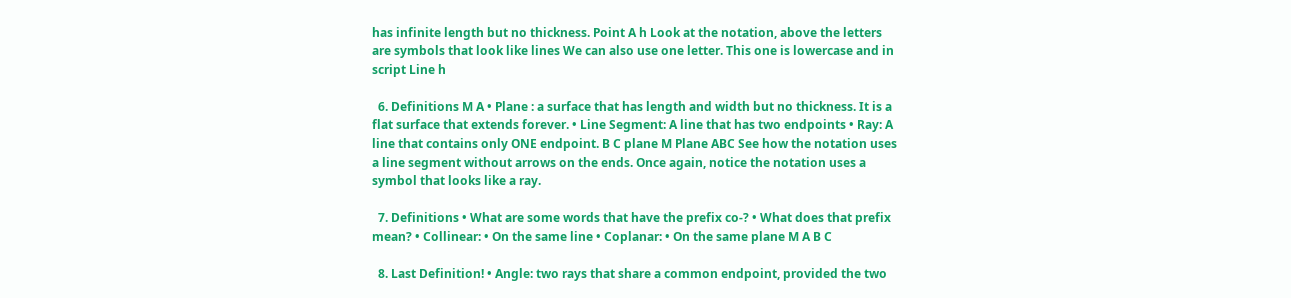has infinite length but no thickness. Point A h Look at the notation, above the letters are symbols that look like lines We can also use one letter. This one is lowercase and in script Line h

  6. Definitions M A • Plane : a surface that has length and width but no thickness. It is a flat surface that extends forever. • Line Segment: A line that has two endpoints • Ray: A line that contains only ONE endpoint. B C plane M Plane ABC See how the notation uses a line segment without arrows on the ends. Once again, notice the notation uses a symbol that looks like a ray.

  7. Definitions • What are some words that have the prefix co-? • What does that prefix mean? • Collinear: • On the same line • Coplanar: • On the same plane M A B C

  8. Last Definition! • Angle: two rays that share a common endpoint, provided the two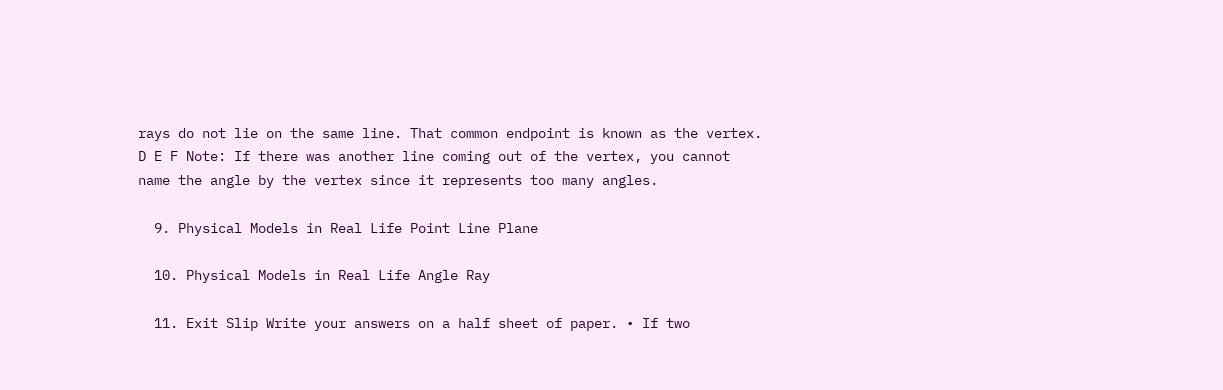rays do not lie on the same line. That common endpoint is known as the vertex. D E F Note: If there was another line coming out of the vertex, you cannot name the angle by the vertex since it represents too many angles.

  9. Physical Models in Real Life Point Line Plane

  10. Physical Models in Real Life Angle Ray

  11. Exit Slip Write your answers on a half sheet of paper. • If two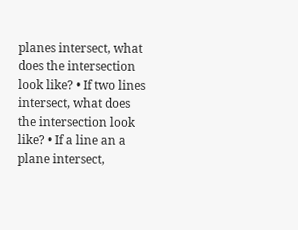planes intersect, what does the intersection look like? • If two lines intersect, what does the intersection look like? • If a line an a plane intersect,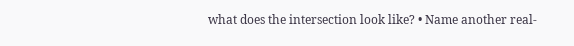what does the intersection look like? • Name another real-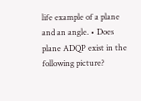life example of a plane and an angle. • Does plane ADQP exist in the following picture?